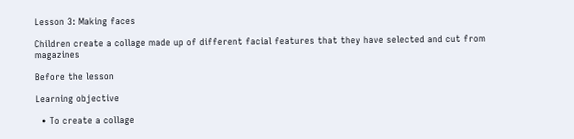Lesson 3: Making faces

Children create a collage made up of different facial features that they have selected and cut from magazines

Before the lesson

Learning objective

  • To create a collage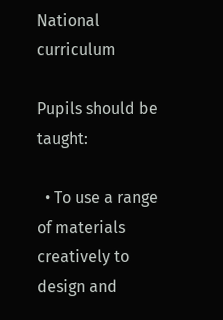National curriculum

Pupils should be taught:

  • To use a range of materials creatively to design and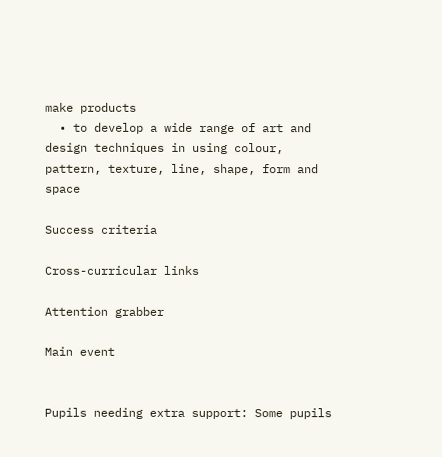make products
  • to develop a wide range of art and design techniques in using colour, pattern, texture, line, shape, form and space

Success criteria

Cross-curricular links

Attention grabber

Main event


Pupils needing extra support: Some pupils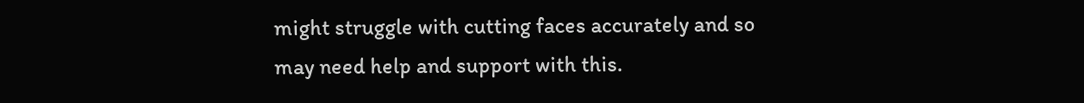might struggle with cutting faces accurately and so may need help and support with this.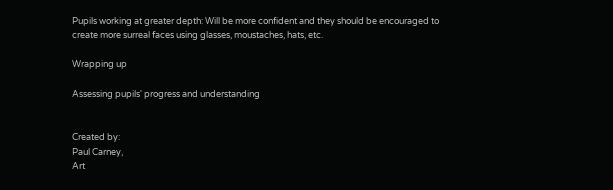Pupils working at greater depth: Will be more confident and they should be encouraged to create more surreal faces using glasses, moustaches, hats, etc.

Wrapping up

Assessing pupils' progress and understanding


Created by:
Paul Carney,
Art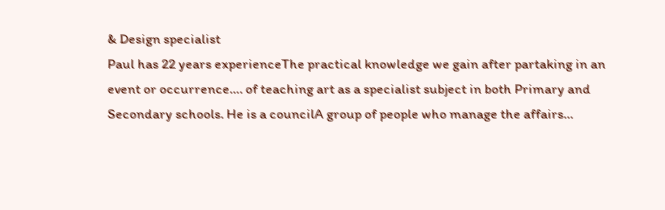& Design specialist
Paul has 22 years experienceThe practical knowledge we gain after partaking in an event or occurrence…. of teaching art as a specialist subject in both Primary and Secondary schools. He is a councilA group of people who manage the affairs…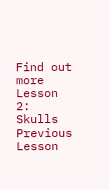Find out more
Lesson 2: Skulls Previous Lesson